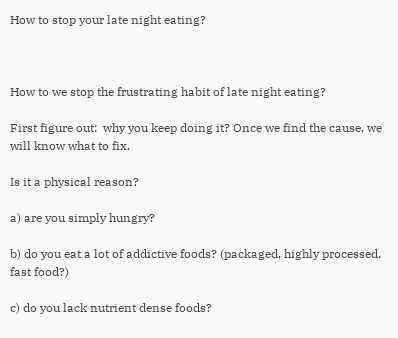How to stop your late night eating?



How to we stop the frustrating habit of late night eating?

First figure out:  why you keep doing it? Once we find the cause, we will know what to fix.

Is it a physical reason?

a) are you simply hungry?

b) do you eat a lot of addictive foods? (packaged, highly processed, fast food?)

c) do you lack nutrient dense foods?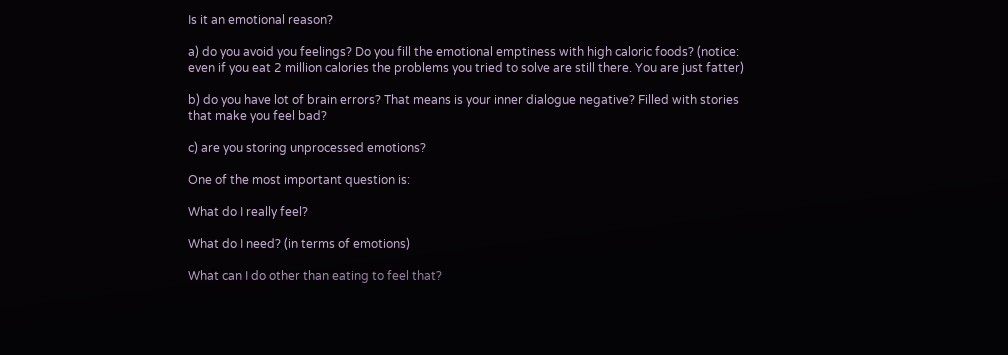Is it an emotional reason?

a) do you avoid you feelings? Do you fill the emotional emptiness with high caloric foods? (notice: even if you eat 2 million calories the problems you tried to solve are still there. You are just fatter)

b) do you have lot of brain errors? That means is your inner dialogue negative? Filled with stories that make you feel bad?

c) are you storing unprocessed emotions?

One of the most important question is:

What do I really feel?

What do I need? (in terms of emotions)

What can I do other than eating to feel that?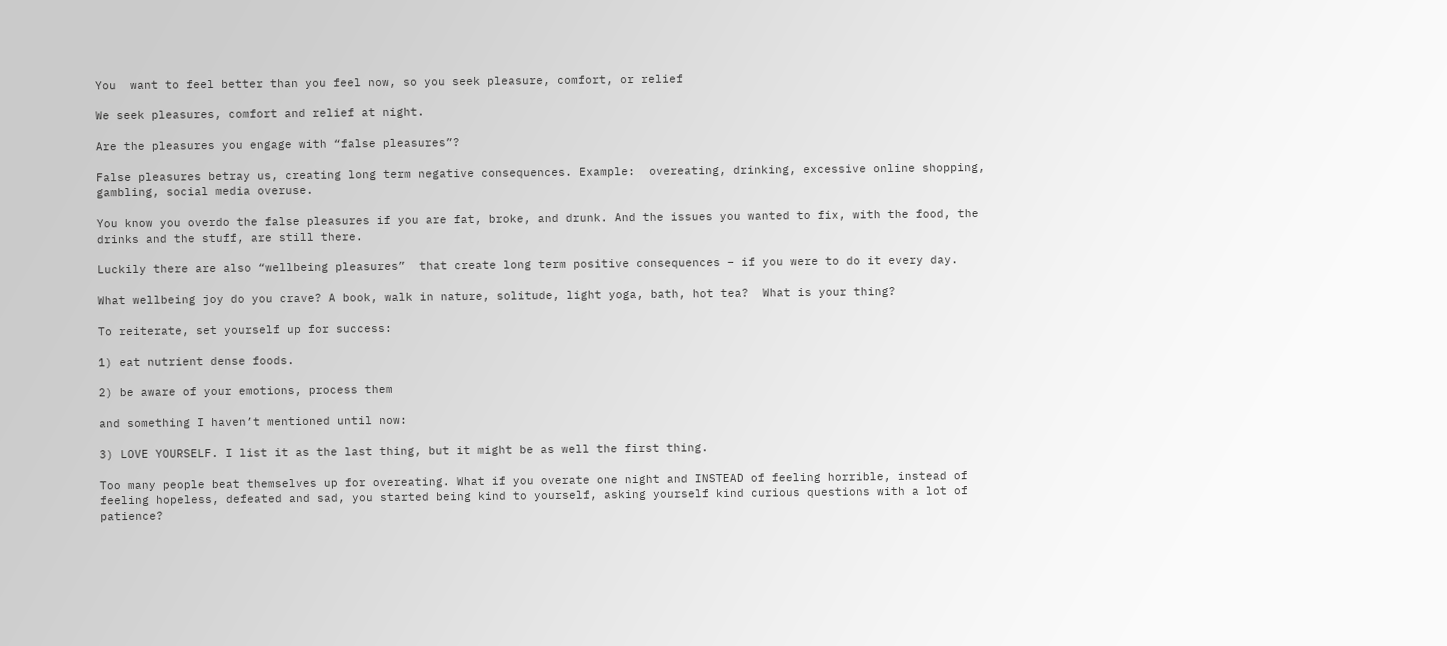You  want to feel better than you feel now, so you seek pleasure, comfort, or relief

We seek pleasures, comfort and relief at night.

Are the pleasures you engage with “false pleasures”?

False pleasures betray us, creating long term negative consequences. Example:  overeating, drinking, excessive online shopping, gambling, social media overuse.

You know you overdo the false pleasures if you are fat, broke, and drunk. And the issues you wanted to fix, with the food, the drinks and the stuff, are still there.

Luckily there are also “wellbeing pleasures”  that create long term positive consequences – if you were to do it every day.

What wellbeing joy do you crave? A book, walk in nature, solitude, light yoga, bath, hot tea?  What is your thing?

To reiterate, set yourself up for success:

1) eat nutrient dense foods.

2) be aware of your emotions, process them

and something I haven’t mentioned until now:

3) LOVE YOURSELF. I list it as the last thing, but it might be as well the first thing.

Too many people beat themselves up for overeating. What if you overate one night and INSTEAD of feeling horrible, instead of feeling hopeless, defeated and sad, you started being kind to yourself, asking yourself kind curious questions with a lot of patience?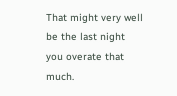That might very well be the last night you overate that much.